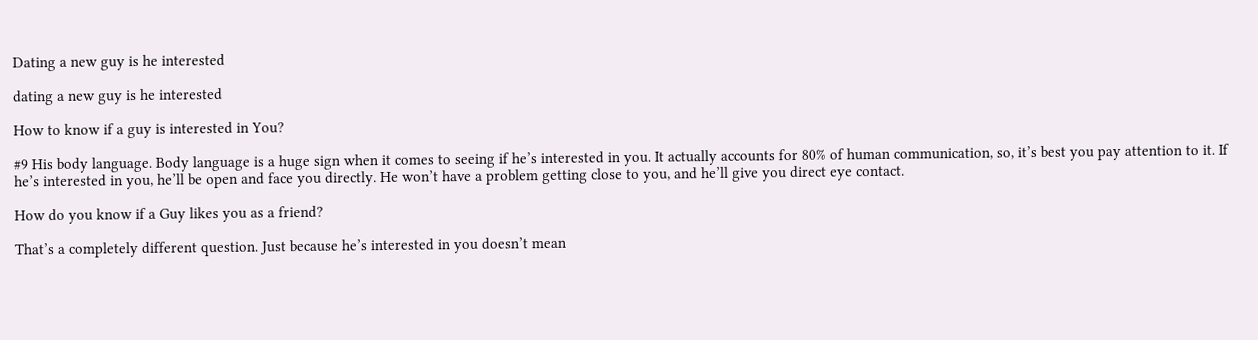Dating a new guy is he interested

dating a new guy is he interested

How to know if a guy is interested in You?

#9 His body language. Body language is a huge sign when it comes to seeing if he’s interested in you. It actually accounts for 80% of human communication, so, it’s best you pay attention to it. If he’s interested in you, he’ll be open and face you directly. He won’t have a problem getting close to you, and he’ll give you direct eye contact.

How do you know if a Guy likes you as a friend?

That’s a completely different question. Just because he’s interested in you doesn’t mean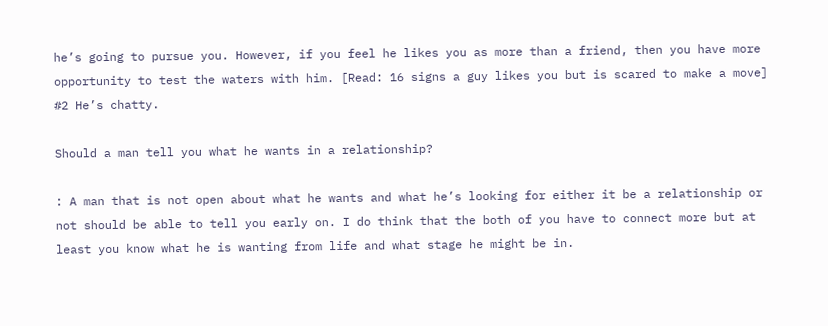he’s going to pursue you. However, if you feel he likes you as more than a friend, then you have more opportunity to test the waters with him. [Read: 16 signs a guy likes you but is scared to make a move] #2 He’s chatty.

Should a man tell you what he wants in a relationship?

: A man that is not open about what he wants and what he’s looking for either it be a relationship or not should be able to tell you early on. I do think that the both of you have to connect more but at least you know what he is wanting from life and what stage he might be in.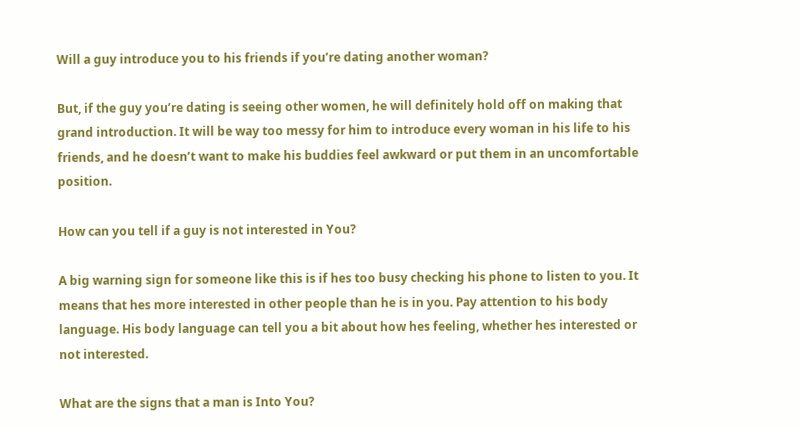Will a guy introduce you to his friends if you’re dating another woman?

But, if the guy you’re dating is seeing other women, he will definitely hold off on making that grand introduction. It will be way too messy for him to introduce every woman in his life to his friends, and he doesn’t want to make his buddies feel awkward or put them in an uncomfortable position.

How can you tell if a guy is not interested in You?

A big warning sign for someone like this is if hes too busy checking his phone to listen to you. It means that hes more interested in other people than he is in you. Pay attention to his body language. His body language can tell you a bit about how hes feeling, whether hes interested or not interested.

What are the signs that a man is Into You?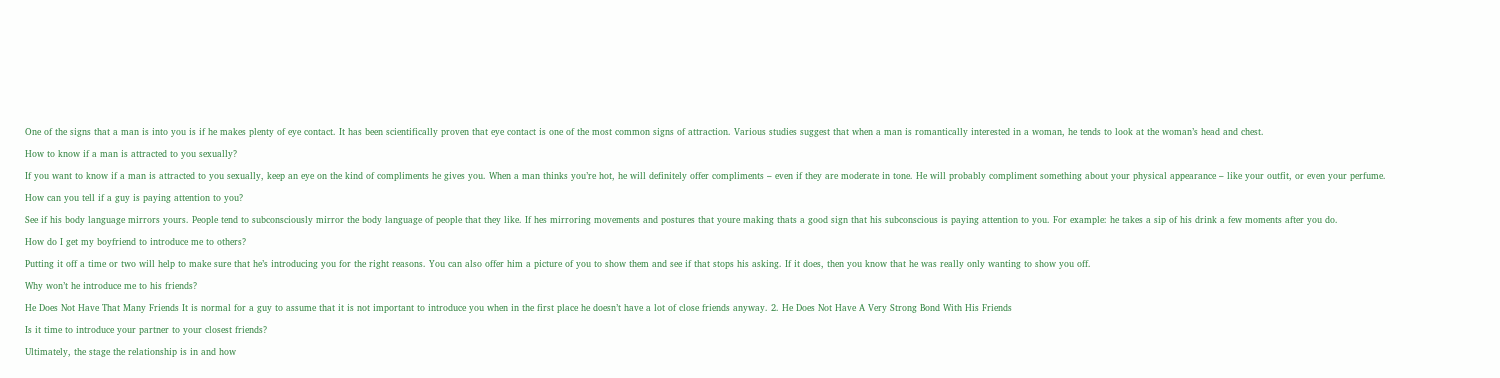One of the signs that a man is into you is if he makes plenty of eye contact. It has been scientifically proven that eye contact is one of the most common signs of attraction. Various studies suggest that when a man is romantically interested in a woman, he tends to look at the woman’s head and chest.

How to know if a man is attracted to you sexually?

If you want to know if a man is attracted to you sexually, keep an eye on the kind of compliments he gives you. When a man thinks you’re hot, he will definitely offer compliments – even if they are moderate in tone. He will probably compliment something about your physical appearance – like your outfit, or even your perfume.

How can you tell if a guy is paying attention to you?

See if his body language mirrors yours. People tend to subconsciously mirror the body language of people that they like. If hes mirroring movements and postures that youre making thats a good sign that his subconscious is paying attention to you. For example: he takes a sip of his drink a few moments after you do.

How do I get my boyfriend to introduce me to others?

Putting it off a time or two will help to make sure that he’s introducing you for the right reasons. You can also offer him a picture of you to show them and see if that stops his asking. If it does, then you know that he was really only wanting to show you off.

Why won’t he introduce me to his friends?

He Does Not Have That Many Friends It is normal for a guy to assume that it is not important to introduce you when in the first place he doesn’t have a lot of close friends anyway. 2. He Does Not Have A Very Strong Bond With His Friends

Is it time to introduce your partner to your closest friends?

Ultimately, the stage the relationship is in and how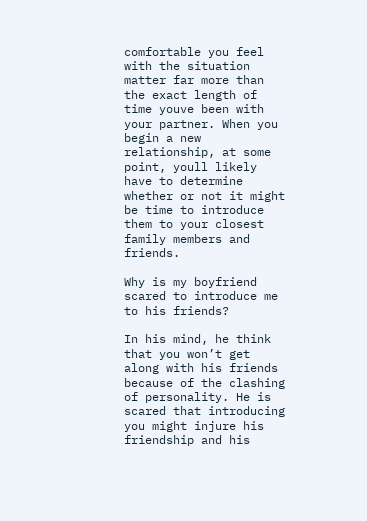comfortable you feel with the situation matter far more than the exact length of time youve been with your partner. When you begin a new relationship, at some point, youll likely have to determine whether or not it might be time to introduce them to your closest family members and friends.

Why is my boyfriend scared to introduce me to his friends?

In his mind, he think that you won’t get along with his friends because of the clashing of personality. He is scared that introducing you might injure his friendship and his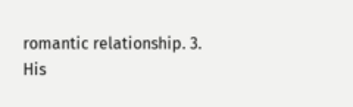romantic relationship. 3. His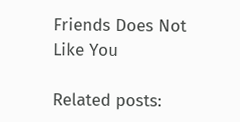Friends Does Not Like You

Related posts: